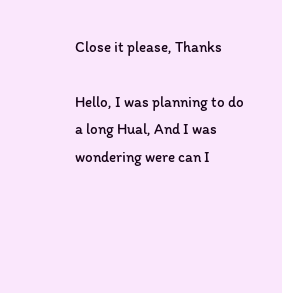Close it please, Thanks

Hello, I was planning to do a long Hual, And I was wondering were can I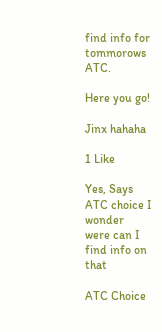find info for tommorows ATC.

Here you go!

Jinx hahaha

1 Like

Yes, Says ATC choice I wonder were can I find info on that

ATC Choice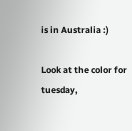is in Australia :)

Look at the color for tuesday,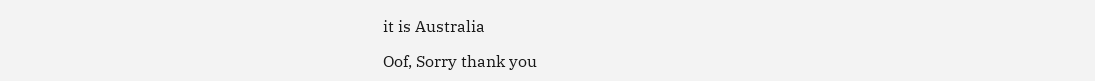it is Australia

Oof, Sorry thank you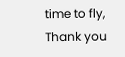time to fly, Thank you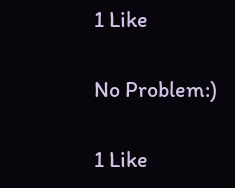1 Like

No Problem:)

1 Like